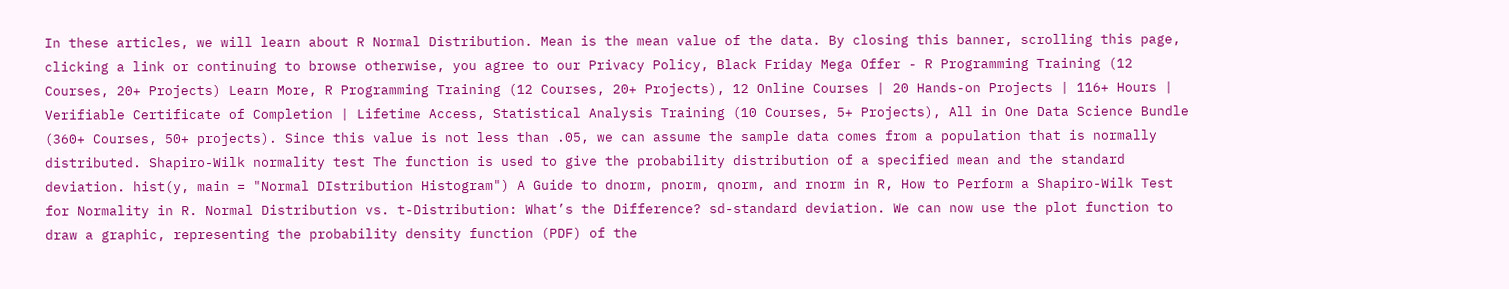In these articles, we will learn about R Normal Distribution. Mean is the mean value of the data. By closing this banner, scrolling this page, clicking a link or continuing to browse otherwise, you agree to our Privacy Policy, Black Friday Mega Offer - R Programming Training (12 Courses, 20+ Projects) Learn More, R Programming Training (12 Courses, 20+ Projects), 12 Online Courses | 20 Hands-on Projects | 116+ Hours | Verifiable Certificate of Completion | Lifetime Access, Statistical Analysis Training (10 Courses, 5+ Projects), All in One Data Science Bundle (360+ Courses, 50+ projects). Since this value is not less than .05, we can assume the sample data comes from a population that is normally distributed. Shapiro-Wilk normality test The function is used to give the probability distribution of a specified mean and the standard deviation. hist(y, main = "Normal DIstribution Histogram") A Guide to dnorm, pnorm, qnorm, and rnorm in R, How to Perform a Shapiro-Wilk Test for Normality in R. Normal Distribution vs. t-Distribution: What’s the Difference? sd-standard deviation. We can now use the plot function to draw a graphic, representing the probability density function (PDF) of the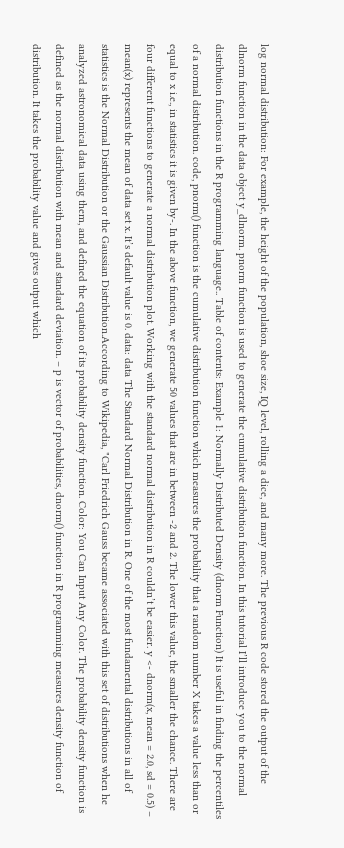log normal distribution: For example, the height of the population, shoe size, IQ level, rolling a dice, and many more. The previous R code stored the output of the dlnorm function in the data object y_dlnorm. pnorm function is used to generate the cumulative distribution function. In this tutorial I’ll introduce you to the normal distribution functions in the R programming language.. Table of contents: Example 1: Normally Distributed Density (dnorm Function) It is useful in finding the percentiles of a normal distribution. code, pnorm() function is the cumulative distribution function which measures the probability that a random number X takes a value less than or equal to x i.e., in statistics it is given by-. In the above function, we generate 50 values that are in between -2 and 2. The lower this value, the smaller the chance. There are four different functions to generate a normal distribution plot. Working with the standard normal distribution in R couldn’t be easier. y <- dnorm(x, mean = 2.0, sd = 0.5) – mean(x) represents the mean of data set x. It’s default value is 0. data: data The Standard Normal Distribution in R. One of the most fundamental distributions in all of statistics is the Normal Distribution or the Gaussian Distribution.According to Wikipedia, "Carl Friedrich Gauss became associated with this set of distributions when he analyzed astronomical data using them, and defined the equation of its probability density function. Color: You Can Input Any Color. The probability density function is defined as the normal distribution with mean and standard deviation. – p is vector of probabilities, dnorm() function in R programming measures density function of distribution. It takes the probability value and gives output which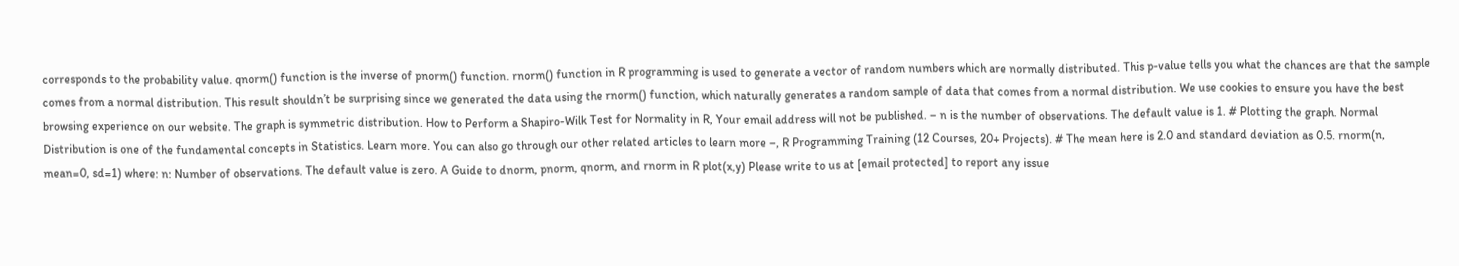corresponds to the probability value. qnorm() function is the inverse of pnorm() function. rnorm() function in R programming is used to generate a vector of random numbers which are normally distributed. This p-value tells you what the chances are that the sample comes from a normal distribution. This result shouldn’t be surprising since we generated the data using the rnorm() function, which naturally generates a random sample of data that comes from a normal distribution. We use cookies to ensure you have the best browsing experience on our website. The graph is symmetric distribution. How to Perform a Shapiro-Wilk Test for Normality in R, Your email address will not be published. – n is the number of observations. The default value is 1. # Plotting the graph. Normal Distribution is one of the fundamental concepts in Statistics. Learn more. You can also go through our other related articles to learn more –, R Programming Training (12 Courses, 20+ Projects). # The mean here is 2.0 and standard deviation as 0.5. rnorm(n, mean=0, sd=1) where: n: Number of observations. The default value is zero. A Guide to dnorm, pnorm, qnorm, and rnorm in R plot(x,y) Please write to us at [email protected] to report any issue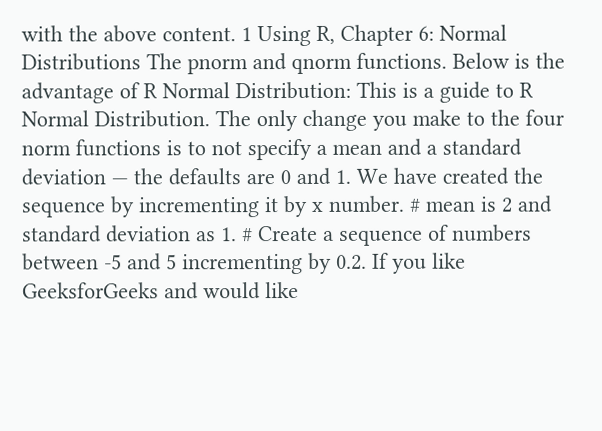with the above content. 1 Using R, Chapter 6: Normal Distributions The pnorm and qnorm functions. Below is the advantage of R Normal Distribution: This is a guide to R Normal Distribution. The only change you make to the four norm functions is to not specify a mean and a standard deviation — the defaults are 0 and 1. We have created the sequence by incrementing it by x number. # mean is 2 and standard deviation as 1. # Create a sequence of numbers between -5 and 5 incrementing by 0.2. If you like GeeksforGeeks and would like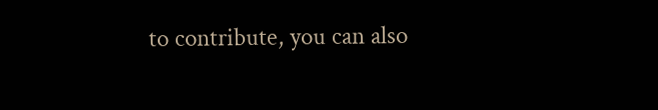to contribute, you can also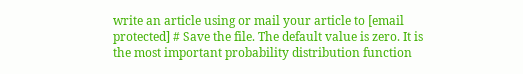write an article using or mail your article to [email protected] # Save the file. The default value is zero. It is the most important probability distribution function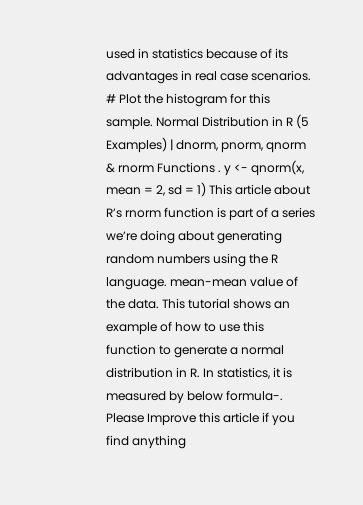used in statistics because of its advantages in real case scenarios. # Plot the histogram for this sample. Normal Distribution in R (5 Examples) | dnorm, pnorm, qnorm & rnorm Functions . y <- qnorm(x, mean = 2, sd = 1) This article about R’s rnorm function is part of a series we’re doing about generating random numbers using the R language. mean-mean value of the data. This tutorial shows an example of how to use this function to generate a normal distribution in R. In statistics, it is measured by below formula-. Please Improve this article if you find anything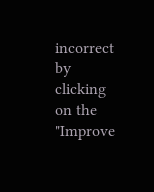incorrect by clicking on the "Improve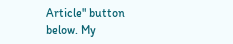Article" button below. My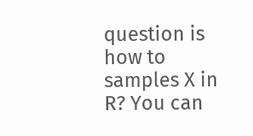question is how to samples X in R? You can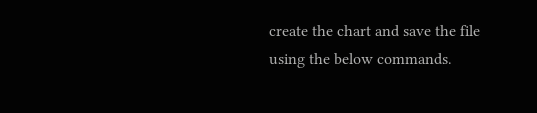create the chart and save the file using the below commands.